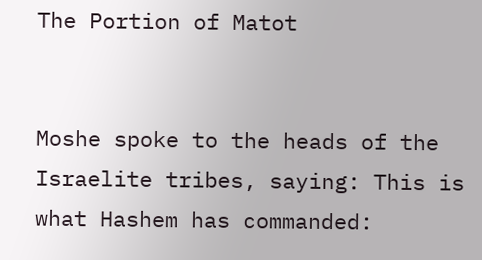The Portion of Matot


Moshe spoke to the heads of the Israelite tribes, saying: This is what Hashem has commanded: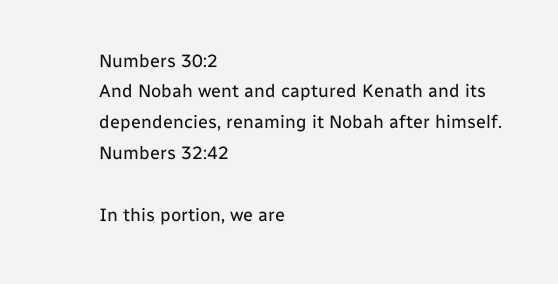Numbers 30:2
And Nobah went and captured Kenath and its dependencies, renaming it Nobah after himself.
Numbers 32:42

In this portion, we are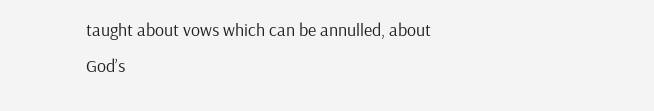taught about vows which can be annulled, about God’s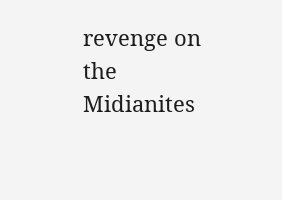revenge on the Midianites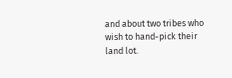and about two tribes who wish to hand-pick their land lot.